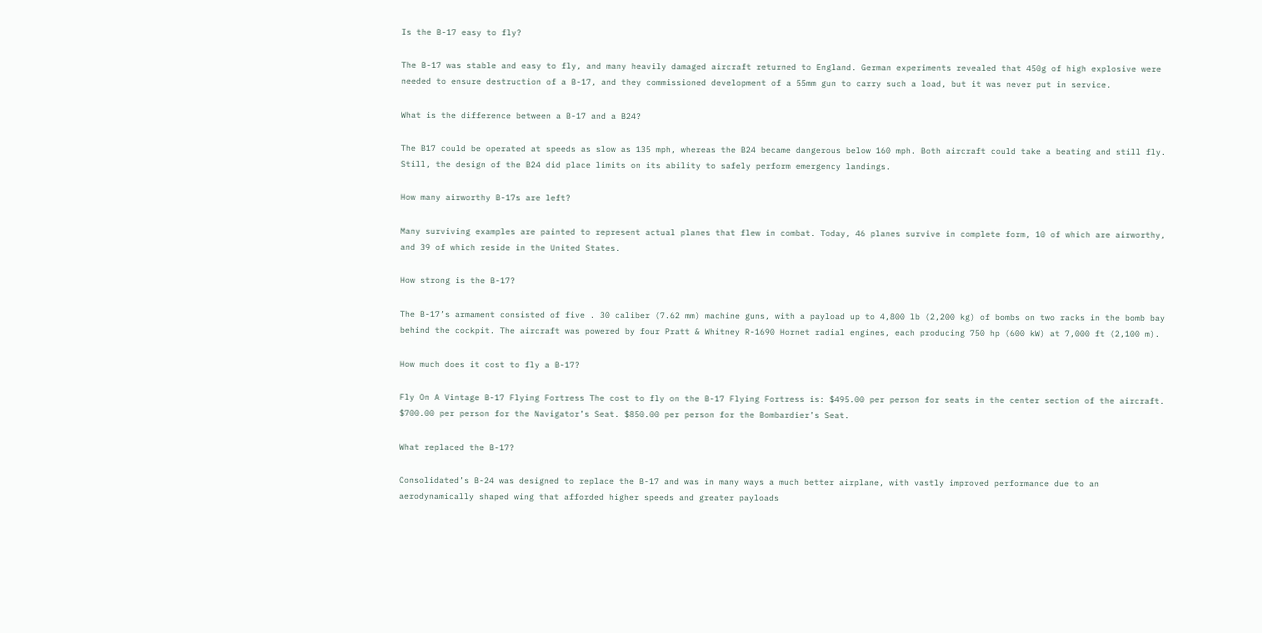Is the B-17 easy to fly?

The B-17 was stable and easy to fly, and many heavily damaged aircraft returned to England. German experiments revealed that 450g of high explosive were needed to ensure destruction of a B-17, and they commissioned development of a 55mm gun to carry such a load, but it was never put in service.

What is the difference between a B-17 and a B24?

The B17 could be operated at speeds as slow as 135 mph, whereas the B24 became dangerous below 160 mph. Both aircraft could take a beating and still fly. Still, the design of the B24 did place limits on its ability to safely perform emergency landings.

How many airworthy B-17s are left?

Many surviving examples are painted to represent actual planes that flew in combat. Today, 46 planes survive in complete form, 10 of which are airworthy, and 39 of which reside in the United States.

How strong is the B-17?

The B-17’s armament consisted of five . 30 caliber (7.62 mm) machine guns, with a payload up to 4,800 lb (2,200 kg) of bombs on two racks in the bomb bay behind the cockpit. The aircraft was powered by four Pratt & Whitney R-1690 Hornet radial engines, each producing 750 hp (600 kW) at 7,000 ft (2,100 m).

How much does it cost to fly a B-17?

Fly On A Vintage B-17 Flying Fortress The cost to fly on the B-17 Flying Fortress is: $495.00 per person for seats in the center section of the aircraft. $700.00 per person for the Navigator’s Seat. $850.00 per person for the Bombardier’s Seat.

What replaced the B-17?

Consolidated’s B-24 was designed to replace the B-17 and was in many ways a much better airplane, with vastly improved performance due to an aerodynamically shaped wing that afforded higher speeds and greater payloads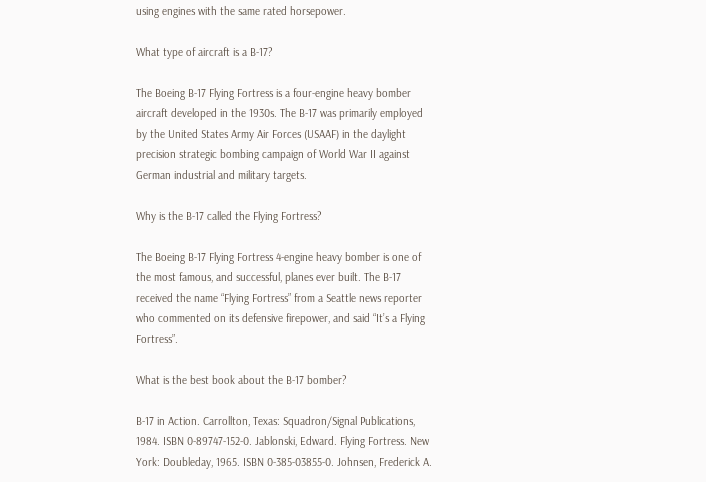using engines with the same rated horsepower.

What type of aircraft is a B-17?

The Boeing B-17 Flying Fortress is a four-engine heavy bomber aircraft developed in the 1930s. The B-17 was primarily employed by the United States Army Air Forces (USAAF) in the daylight precision strategic bombing campaign of World War II against German industrial and military targets.

Why is the B-17 called the Flying Fortress?

The Boeing B-17 Flying Fortress 4-engine heavy bomber is one of the most famous, and successful, planes ever built. The B-17 received the name “Flying Fortress” from a Seattle news reporter who commented on its defensive firepower, and said “It’s a Flying Fortress”.

What is the best book about the B-17 bomber?

B-17 in Action. Carrollton, Texas: Squadron/Signal Publications, 1984. ISBN 0-89747-152-0. Jablonski, Edward. Flying Fortress. New York: Doubleday, 1965. ISBN 0-385-03855-0. Johnsen, Frederick A.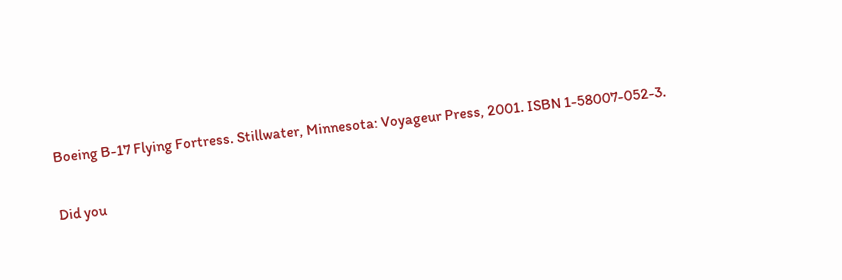Boeing B-17 Flying Fortress. Stillwater, Minnesota: Voyageur Press, 2001. ISBN 1-58007-052-3.

Did you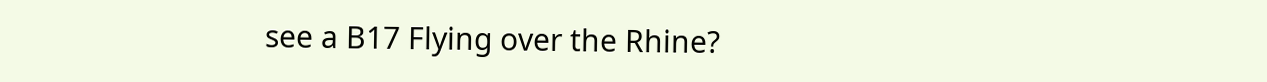see a B17 Flying over the Rhine?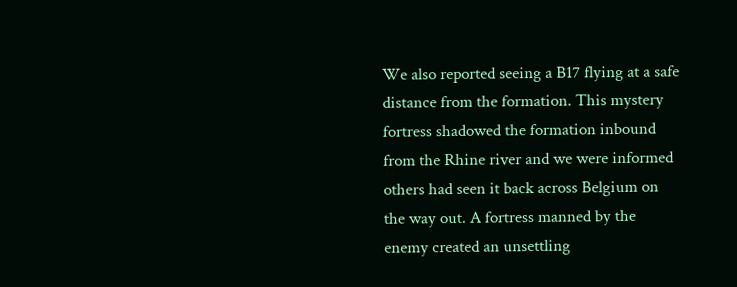We also reported seeing a B17 flying at a safe distance from the formation. This mystery fortress shadowed the formation inbound from the Rhine river and we were informed others had seen it back across Belgium on the way out. A fortress manned by the enemy created an unsettling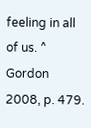feeling in all of us. ^ Gordon 2008, p. 479.